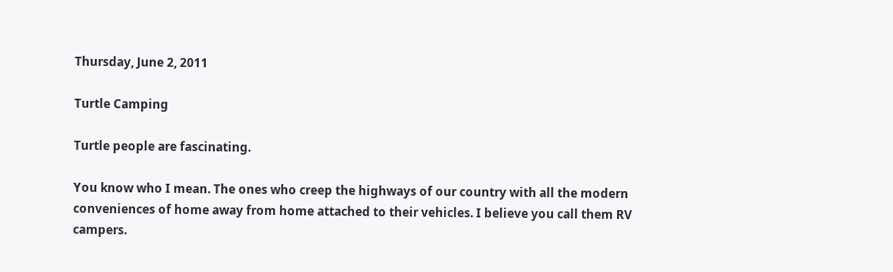Thursday, June 2, 2011

Turtle Camping

Turtle people are fascinating.

You know who I mean. The ones who creep the highways of our country with all the modern conveniences of home away from home attached to their vehicles. I believe you call them RV campers.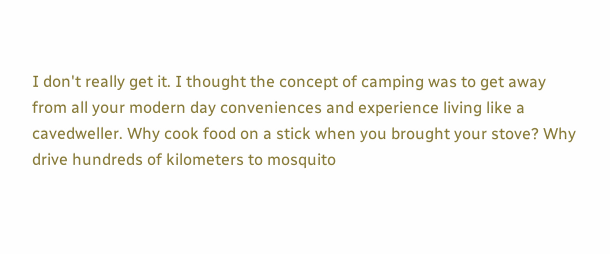I don't really get it. I thought the concept of camping was to get away from all your modern day conveniences and experience living like a cavedweller. Why cook food on a stick when you brought your stove? Why drive hundreds of kilometers to mosquito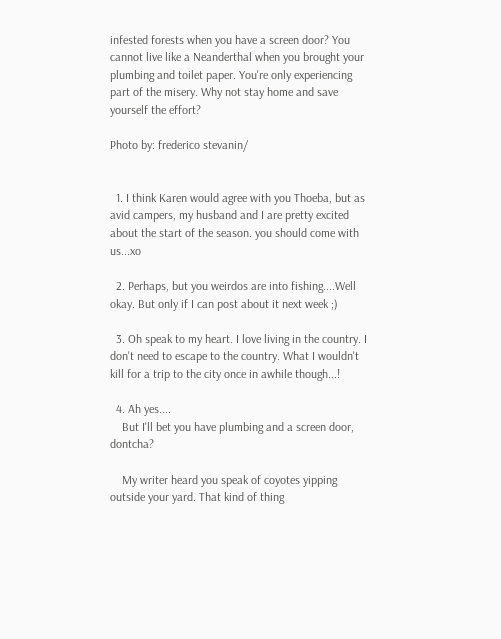infested forests when you have a screen door? You cannot live like a Neanderthal when you brought your plumbing and toilet paper. You're only experiencing part of the misery. Why not stay home and save yourself the effort?

Photo by: frederico stevanin/


  1. I think Karen would agree with you Thoeba, but as avid campers, my husband and I are pretty excited about the start of the season. you should come with us...xo

  2. Perhaps, but you weirdos are into fishing....Well okay. But only if I can post about it next week ;)

  3. Oh speak to my heart. I love living in the country. I don't need to escape to the country. What I wouldn't kill for a trip to the city once in awhile though...!

  4. Ah yes....
    But I'll bet you have plumbing and a screen door, dontcha?

    My writer heard you speak of coyotes yipping outside your yard. That kind of thing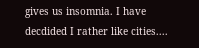gives us insomnia. I have decdided I rather like cities....